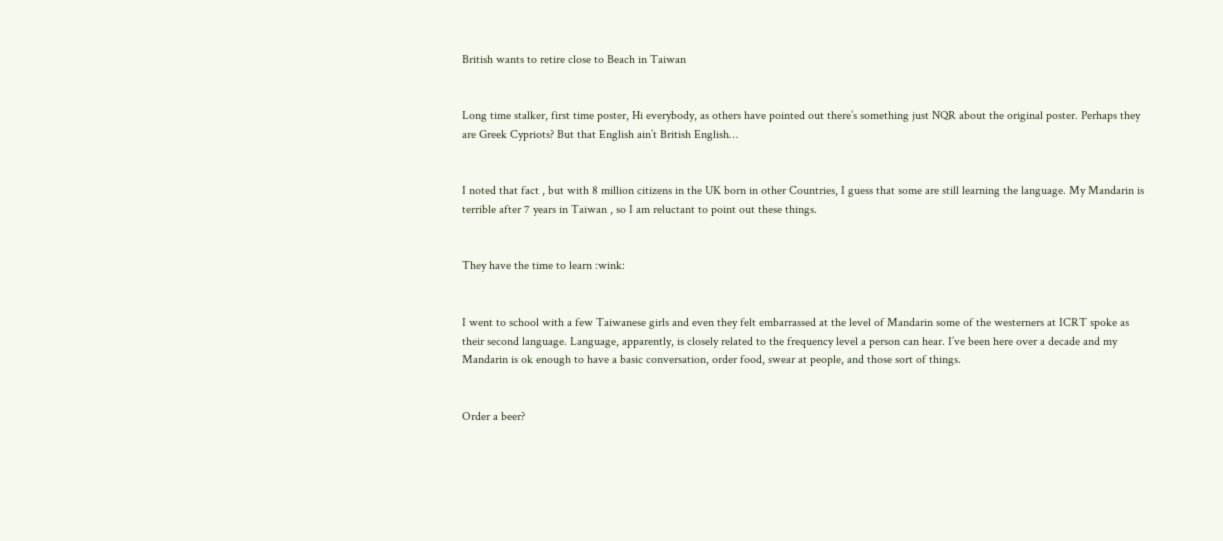British wants to retire close to Beach in Taiwan


Long time stalker, first time poster, Hi everybody, as others have pointed out there’s something just NQR about the original poster. Perhaps they are Greek Cypriots? But that English ain’t British English…


I noted that fact , but with 8 million citizens in the UK born in other Countries, I guess that some are still learning the language. My Mandarin is terrible after 7 years in Taiwan , so I am reluctant to point out these things.


They have the time to learn :wink:


I went to school with a few Taiwanese girls and even they felt embarrassed at the level of Mandarin some of the westerners at ICRT spoke as their second language. Language, apparently, is closely related to the frequency level a person can hear. I’ve been here over a decade and my Mandarin is ok enough to have a basic conversation, order food, swear at people, and those sort of things.


Order a beer?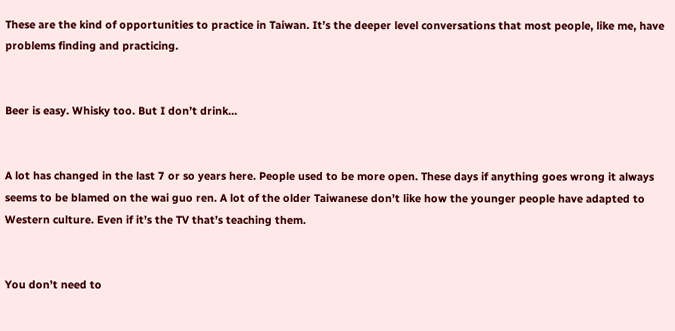These are the kind of opportunities to practice in Taiwan. It’s the deeper level conversations that most people, like me, have problems finding and practicing.


Beer is easy. Whisky too. But I don’t drink…


A lot has changed in the last 7 or so years here. People used to be more open. These days if anything goes wrong it always seems to be blamed on the wai guo ren. A lot of the older Taiwanese don’t like how the younger people have adapted to Western culture. Even if it’s the TV that’s teaching them.


You don’t need to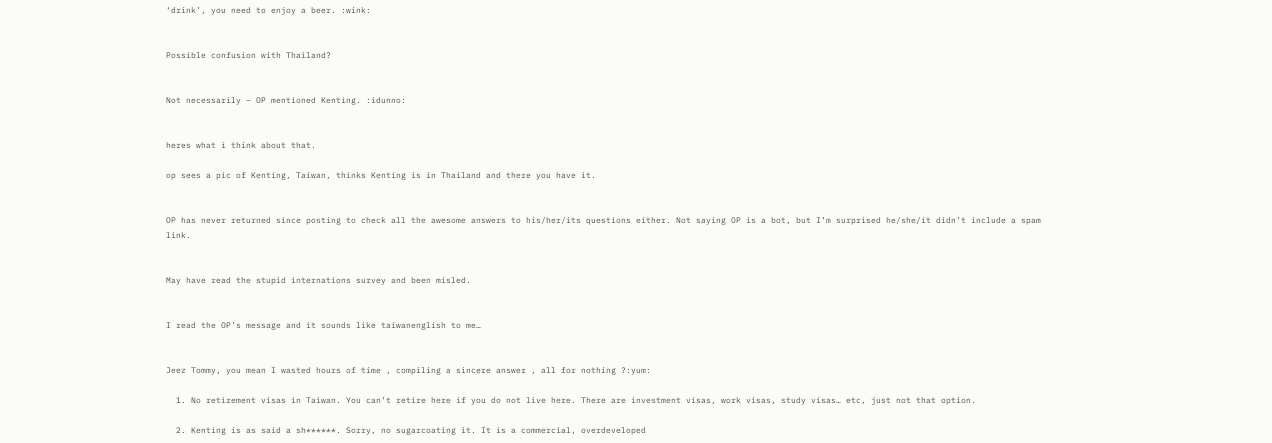‘drink’, you need to enjoy a beer. :wink:


Possible confusion with Thailand?


Not necessarily – OP mentioned Kenting. :idunno:


heres what i think about that.

op sees a pic of Kenting, Taiwan, thinks Kenting is in Thailand and there you have it.


OP has never returned since posting to check all the awesome answers to his/her/its questions either. Not saying OP is a bot, but I’m surprised he/she/it didn’t include a spam link.


May have read the stupid internations survey and been misled.


I read the OP’s message and it sounds like taiwanenglish to me…


Jeez Tommy, you mean I wasted hours of time , compiling a sincere answer , all for nothing ?:yum:

  1. No retirement visas in Taiwan. You can’t retire here if you do not live here. There are investment visas, work visas, study visas… etc, just not that option.

  2. Kenting is as said a sh******. Sorry, no sugarcoating it. It is a commercial, overdeveloped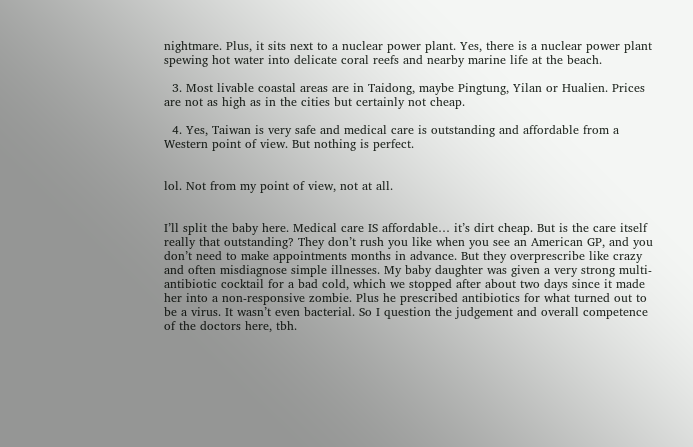nightmare. Plus, it sits next to a nuclear power plant. Yes, there is a nuclear power plant spewing hot water into delicate coral reefs and nearby marine life at the beach.

  3. Most livable coastal areas are in Taidong, maybe Pingtung, Yilan or Hualien. Prices are not as high as in the cities but certainly not cheap.

  4. Yes, Taiwan is very safe and medical care is outstanding and affordable from a Western point of view. But nothing is perfect.


lol. Not from my point of view, not at all.


I’ll split the baby here. Medical care IS affordable… it’s dirt cheap. But is the care itself really that outstanding? They don’t rush you like when you see an American GP, and you don’t need to make appointments months in advance. But they overprescribe like crazy and often misdiagnose simple illnesses. My baby daughter was given a very strong multi-antibiotic cocktail for a bad cold, which we stopped after about two days since it made her into a non-responsive zombie. Plus he prescribed antibiotics for what turned out to be a virus. It wasn’t even bacterial. So I question the judgement and overall competence of the doctors here, tbh.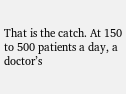That is the catch. At 150 to 500 patients a day, a doctor’s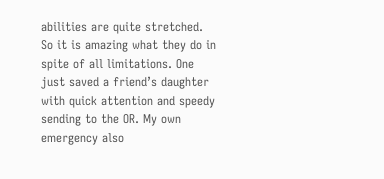abilities are quite stretched. So it is amazing what they do in spite of all limitations. One just saved a friend’s daughter with quick attention and speedy sending to the OR. My own emergency also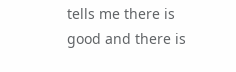tells me there is good and there is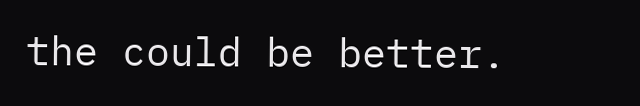the could be better.